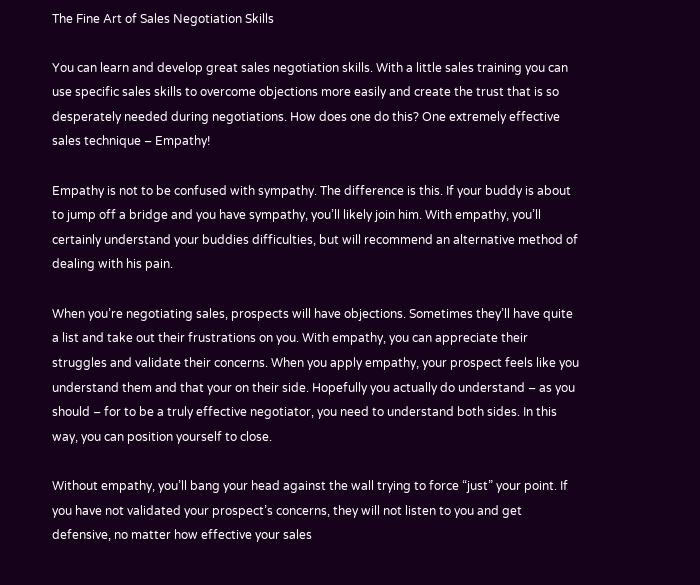The Fine Art of Sales Negotiation Skills

You can learn and develop great sales negotiation skills. With a little sales training you can use specific sales skills to overcome objections more easily and create the trust that is so desperately needed during negotiations. How does one do this? One extremely effective sales technique – Empathy!

Empathy is not to be confused with sympathy. The difference is this. If your buddy is about to jump off a bridge and you have sympathy, you’ll likely join him. With empathy, you’ll certainly understand your buddies difficulties, but will recommend an alternative method of dealing with his pain.

When you’re negotiating sales, prospects will have objections. Sometimes they’ll have quite a list and take out their frustrations on you. With empathy, you can appreciate their struggles and validate their concerns. When you apply empathy, your prospect feels like you understand them and that your on their side. Hopefully you actually do understand – as you should – for to be a truly effective negotiator, you need to understand both sides. In this way, you can position yourself to close.

Without empathy, you’ll bang your head against the wall trying to force “just” your point. If you have not validated your prospect’s concerns, they will not listen to you and get defensive, no matter how effective your sales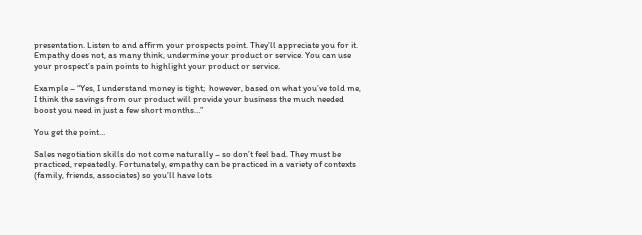presentation. Listen to and affirm your prospects point. They’ll appreciate you for it. Empathy does not, as many think, undermine your product or service. You can use your prospect’s pain points to highlight your product or service.

Example – “Yes, I understand money is tight;  however, based on what you’ve told me, I think the savings from our product will provide your business the much needed boost you need in just a few short months…”

You get the point…

Sales negotiation skills do not come naturally – so don’t feel bad. They must be practiced, repeatedly. Fortunately, empathy can be practiced in a variety of contexts (family, friends, associates) so you’ll have lots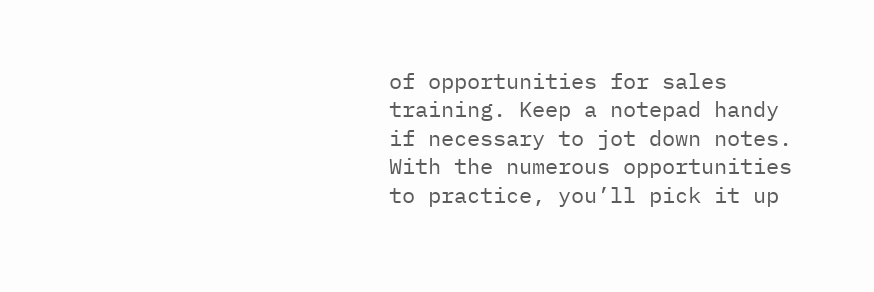of opportunities for sales training. Keep a notepad handy if necessary to jot down notes. With the numerous opportunities to practice, you’ll pick it up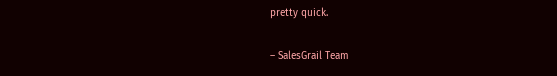pretty quick.

– SalesGrail Team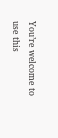You’re welcome to use this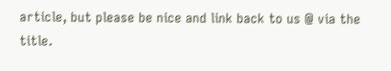article, but please be nice and link back to us @ via the title.